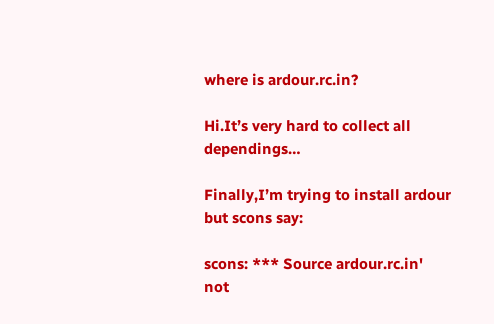where is ardour.rc.in?

Hi.It’s very hard to collect all dependings…

Finally,I’m trying to install ardour but scons say:

scons: *** Source ardour.rc.in' not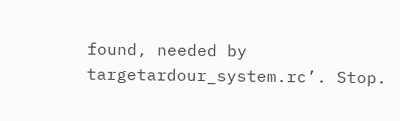found, needed by targetardour_system.rc’. Stop.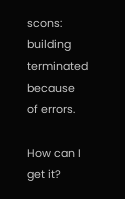scons: building terminated because of errors.

How can I get it?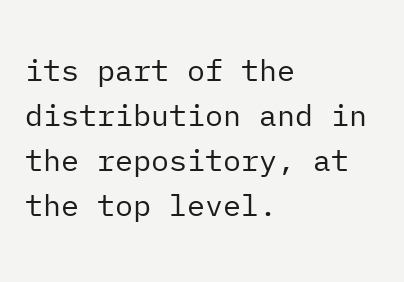its part of the distribution and in the repository, at the top level.